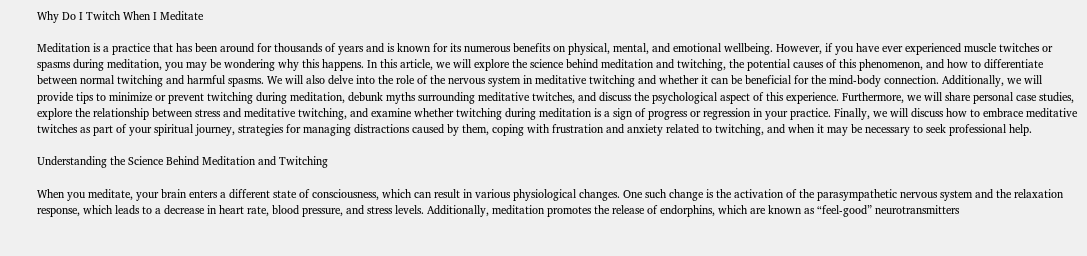Why Do I Twitch When I Meditate

Meditation is a practice that has been around for thousands of years and is known for its numerous benefits on physical, mental, and emotional wellbeing. However, if you have ever experienced muscle twitches or spasms during meditation, you may be wondering why this happens. In this article, we will explore the science behind meditation and twitching, the potential causes of this phenomenon, and how to differentiate between normal twitching and harmful spasms. We will also delve into the role of the nervous system in meditative twitching and whether it can be beneficial for the mind-body connection. Additionally, we will provide tips to minimize or prevent twitching during meditation, debunk myths surrounding meditative twitches, and discuss the psychological aspect of this experience. Furthermore, we will share personal case studies, explore the relationship between stress and meditative twitching, and examine whether twitching during meditation is a sign of progress or regression in your practice. Finally, we will discuss how to embrace meditative twitches as part of your spiritual journey, strategies for managing distractions caused by them, coping with frustration and anxiety related to twitching, and when it may be necessary to seek professional help.

Understanding the Science Behind Meditation and Twitching

When you meditate, your brain enters a different state of consciousness, which can result in various physiological changes. One such change is the activation of the parasympathetic nervous system and the relaxation response, which leads to a decrease in heart rate, blood pressure, and stress levels. Additionally, meditation promotes the release of endorphins, which are known as “feel-good” neurotransmitters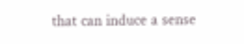that can induce a sense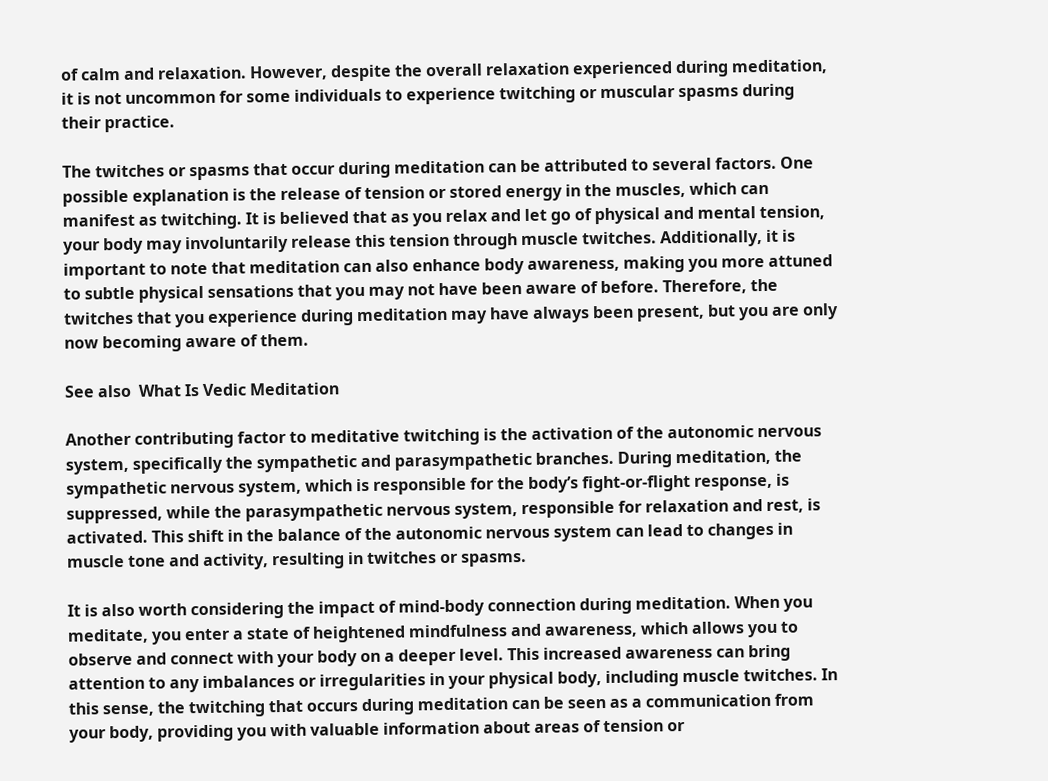of calm and relaxation. However, despite the overall relaxation experienced during meditation, it is not uncommon for some individuals to experience twitching or muscular spasms during their practice.

The twitches or spasms that occur during meditation can be attributed to several factors. One possible explanation is the release of tension or stored energy in the muscles, which can manifest as twitching. It is believed that as you relax and let go of physical and mental tension, your body may involuntarily release this tension through muscle twitches. Additionally, it is important to note that meditation can also enhance body awareness, making you more attuned to subtle physical sensations that you may not have been aware of before. Therefore, the twitches that you experience during meditation may have always been present, but you are only now becoming aware of them.

See also  What Is Vedic Meditation

Another contributing factor to meditative twitching is the activation of the autonomic nervous system, specifically the sympathetic and parasympathetic branches. During meditation, the sympathetic nervous system, which is responsible for the body’s fight-or-flight response, is suppressed, while the parasympathetic nervous system, responsible for relaxation and rest, is activated. This shift in the balance of the autonomic nervous system can lead to changes in muscle tone and activity, resulting in twitches or spasms.

It is also worth considering the impact of mind-body connection during meditation. When you meditate, you enter a state of heightened mindfulness and awareness, which allows you to observe and connect with your body on a deeper level. This increased awareness can bring attention to any imbalances or irregularities in your physical body, including muscle twitches. In this sense, the twitching that occurs during meditation can be seen as a communication from your body, providing you with valuable information about areas of tension or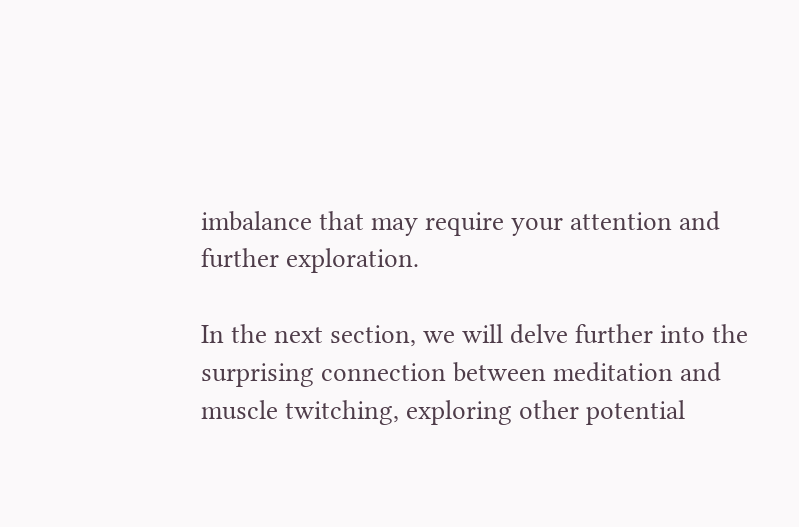imbalance that may require your attention and further exploration.

In the next section, we will delve further into the surprising connection between meditation and muscle twitching, exploring other potential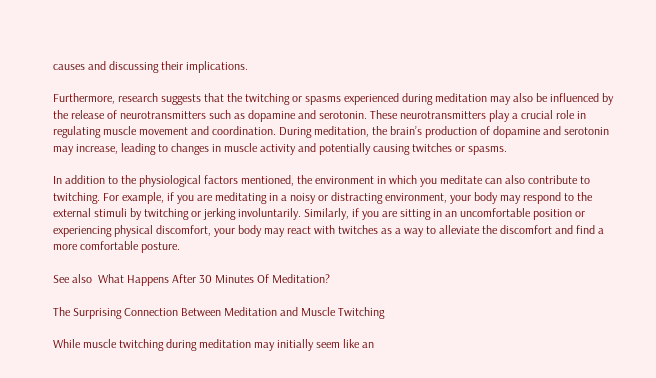causes and discussing their implications.

Furthermore, research suggests that the twitching or spasms experienced during meditation may also be influenced by the release of neurotransmitters such as dopamine and serotonin. These neurotransmitters play a crucial role in regulating muscle movement and coordination. During meditation, the brain’s production of dopamine and serotonin may increase, leading to changes in muscle activity and potentially causing twitches or spasms.

In addition to the physiological factors mentioned, the environment in which you meditate can also contribute to twitching. For example, if you are meditating in a noisy or distracting environment, your body may respond to the external stimuli by twitching or jerking involuntarily. Similarly, if you are sitting in an uncomfortable position or experiencing physical discomfort, your body may react with twitches as a way to alleviate the discomfort and find a more comfortable posture.

See also  What Happens After 30 Minutes Of Meditation?

The Surprising Connection Between Meditation and Muscle Twitching

While muscle twitching during meditation may initially seem like an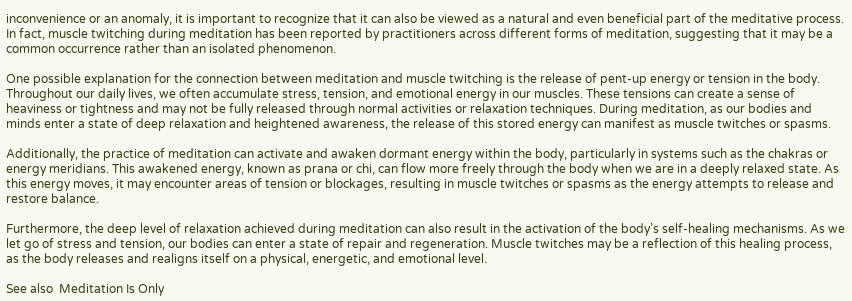inconvenience or an anomaly, it is important to recognize that it can also be viewed as a natural and even beneficial part of the meditative process. In fact, muscle twitching during meditation has been reported by practitioners across different forms of meditation, suggesting that it may be a common occurrence rather than an isolated phenomenon.

One possible explanation for the connection between meditation and muscle twitching is the release of pent-up energy or tension in the body. Throughout our daily lives, we often accumulate stress, tension, and emotional energy in our muscles. These tensions can create a sense of heaviness or tightness and may not be fully released through normal activities or relaxation techniques. During meditation, as our bodies and minds enter a state of deep relaxation and heightened awareness, the release of this stored energy can manifest as muscle twitches or spasms.

Additionally, the practice of meditation can activate and awaken dormant energy within the body, particularly in systems such as the chakras or energy meridians. This awakened energy, known as prana or chi, can flow more freely through the body when we are in a deeply relaxed state. As this energy moves, it may encounter areas of tension or blockages, resulting in muscle twitches or spasms as the energy attempts to release and restore balance.

Furthermore, the deep level of relaxation achieved during meditation can also result in the activation of the body’s self-healing mechanisms. As we let go of stress and tension, our bodies can enter a state of repair and regeneration. Muscle twitches may be a reflection of this healing process, as the body releases and realigns itself on a physical, energetic, and emotional level.

See also  Meditation Is Only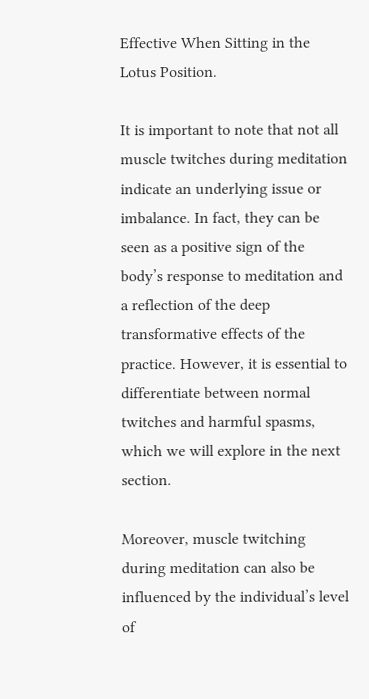Effective When Sitting in the Lotus Position.

It is important to note that not all muscle twitches during meditation indicate an underlying issue or imbalance. In fact, they can be seen as a positive sign of the body’s response to meditation and a reflection of the deep transformative effects of the practice. However, it is essential to differentiate between normal twitches and harmful spasms, which we will explore in the next section.

Moreover, muscle twitching during meditation can also be influenced by the individual’s level of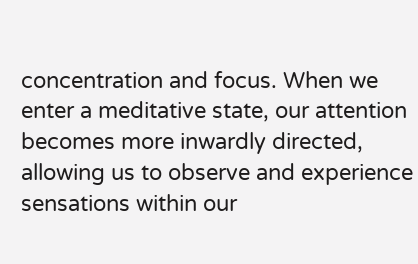concentration and focus. When we enter a meditative state, our attention becomes more inwardly directed, allowing us to observe and experience sensations within our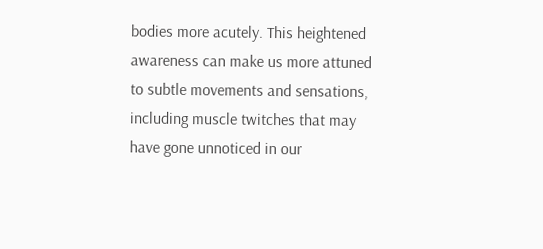bodies more acutely. This heightened awareness can make us more attuned to subtle movements and sensations, including muscle twitches that may have gone unnoticed in our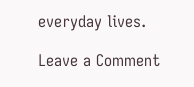everyday lives.

Leave a Comment